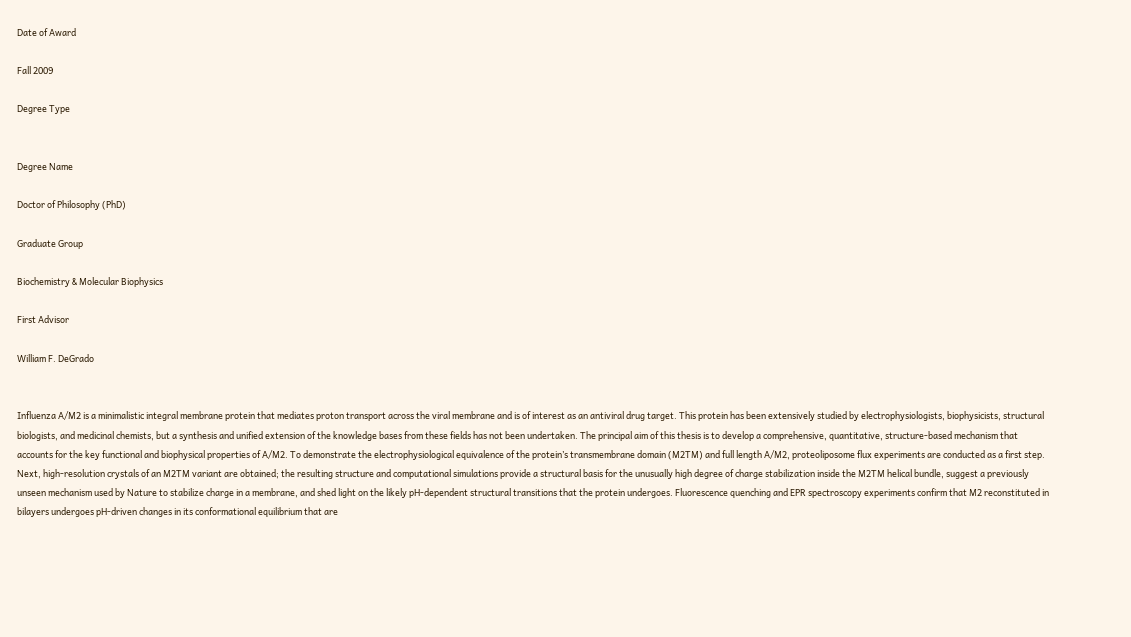Date of Award

Fall 2009

Degree Type


Degree Name

Doctor of Philosophy (PhD)

Graduate Group

Biochemistry & Molecular Biophysics

First Advisor

William F. DeGrado


Influenza A/M2 is a minimalistic integral membrane protein that mediates proton transport across the viral membrane and is of interest as an antiviral drug target. This protein has been extensively studied by electrophysiologists, biophysicists, structural biologists, and medicinal chemists, but a synthesis and unified extension of the knowledge bases from these fields has not been undertaken. The principal aim of this thesis is to develop a comprehensive, quantitative, structure-based mechanism that accounts for the key functional and biophysical properties of A/M2. To demonstrate the electrophysiological equivalence of the protein’s transmembrane domain (M2TM) and full length A/M2, proteoliposome flux experiments are conducted as a first step. Next, high-resolution crystals of an M2TM variant are obtained; the resulting structure and computational simulations provide a structural basis for the unusually high degree of charge stabilization inside the M2TM helical bundle, suggest a previously unseen mechanism used by Nature to stabilize charge in a membrane, and shed light on the likely pH-dependent structural transitions that the protein undergoes. Fluorescence quenching and EPR spectroscopy experiments confirm that M2 reconstituted in bilayers undergoes pH-driven changes in its conformational equilibrium that are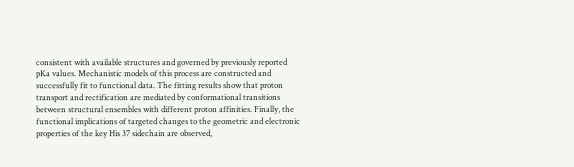consistent with available structures and governed by previously reported pKa values. Mechanistic models of this process are constructed and successfully fit to functional data. The fitting results show that proton transport and rectification are mediated by conformational transitions between structural ensembles with different proton affinities. Finally, the functional implications of targeted changes to the geometric and electronic properties of the key His 37 sidechain are observed,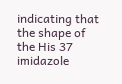indicating that the shape of the His 37 imidazole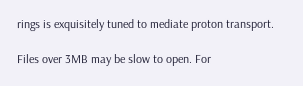rings is exquisitely tuned to mediate proton transport.

Files over 3MB may be slow to open. For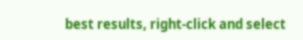best results, right-click and select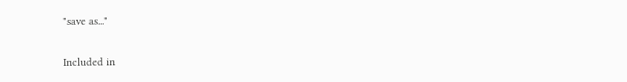"save as..."

Included in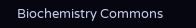Biochemistry Commons